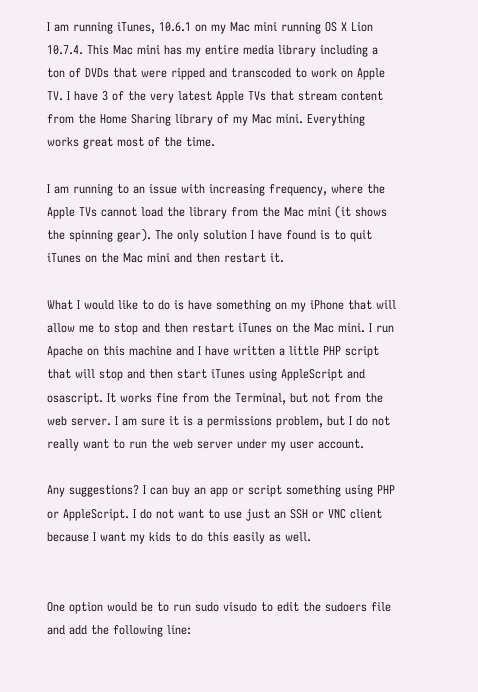I am running iTunes, 10.6.1 on my Mac mini running OS X Lion 10.7.4. This Mac mini has my entire media library including a ton of DVDs that were ripped and transcoded to work on Apple TV. I have 3 of the very latest Apple TVs that stream content from the Home Sharing library of my Mac mini. Everything works great most of the time.

I am running to an issue with increasing frequency, where the Apple TVs cannot load the library from the Mac mini (it shows the spinning gear). The only solution I have found is to quit iTunes on the Mac mini and then restart it.

What I would like to do is have something on my iPhone that will allow me to stop and then restart iTunes on the Mac mini. I run Apache on this machine and I have written a little PHP script that will stop and then start iTunes using AppleScript and osascript. It works fine from the Terminal, but not from the web server. I am sure it is a permissions problem, but I do not really want to run the web server under my user account.

Any suggestions? I can buy an app or script something using PHP or AppleScript. I do not want to use just an SSH or VNC client because I want my kids to do this easily as well.


One option would be to run sudo visudo to edit the sudoers file and add the following line: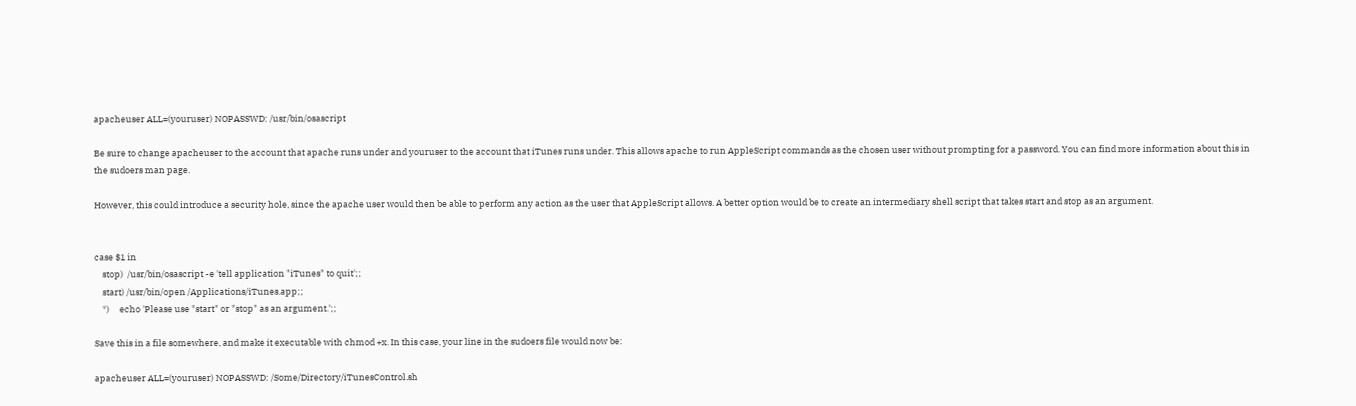apacheuser ALL=(youruser) NOPASSWD: /usr/bin/osascript

Be sure to change apacheuser to the account that apache runs under and youruser to the account that iTunes runs under. This allows apache to run AppleScript commands as the chosen user without prompting for a password. You can find more information about this in the sudoers man page.

However, this could introduce a security hole, since the apache user would then be able to perform any action as the user that AppleScript allows. A better option would be to create an intermediary shell script that takes start and stop as an argument.


case $1 in
    stop)  /usr/bin/osascript -e 'tell application "iTunes" to quit';;
    start) /usr/bin/open /Applications/iTunes.app;;
    *)     echo 'Please use "start" or "stop" as an argument.';;

Save this in a file somewhere, and make it executable with chmod +x. In this case, your line in the sudoers file would now be:

apacheuser ALL=(youruser) NOPASSWD: /Some/Directory/iTunesControl.sh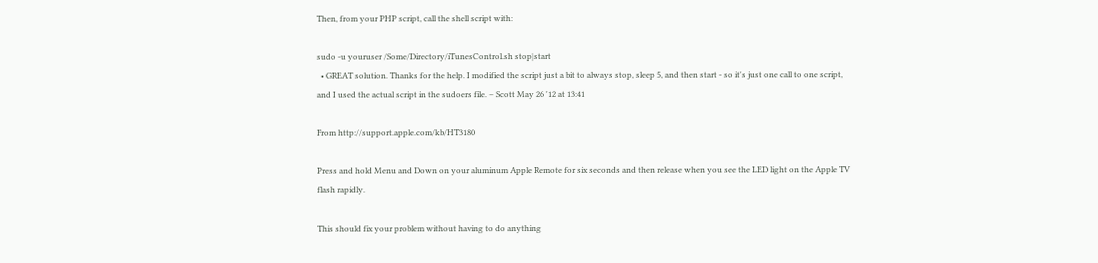Then, from your PHP script, call the shell script with:

sudo -u youruser /Some/Directory/iTunesControl.sh stop|start
  • GREAT solution. Thanks for the help. I modified the script just a bit to always stop, sleep 5, and then start - so it's just one call to one script, and I used the actual script in the sudoers file. – Scott May 26 '12 at 13:41

From http://support.apple.com/kb/HT3180

Press and hold Menu and Down on your aluminum Apple Remote for six seconds and then release when you see the LED light on the Apple TV flash rapidly.

This should fix your problem without having to do anything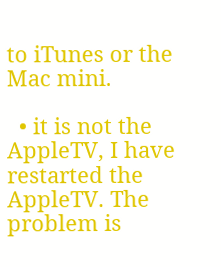to iTunes or the Mac mini.

  • it is not the AppleTV, I have restarted the AppleTV. The problem is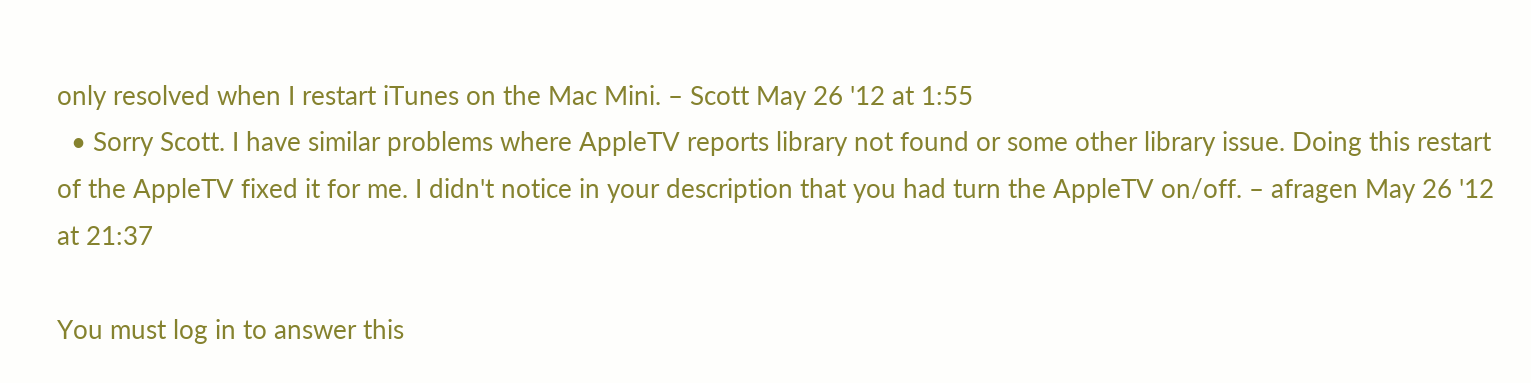only resolved when I restart iTunes on the Mac Mini. – Scott May 26 '12 at 1:55
  • Sorry Scott. I have similar problems where AppleTV reports library not found or some other library issue. Doing this restart of the AppleTV fixed it for me. I didn't notice in your description that you had turn the AppleTV on/off. – afragen May 26 '12 at 21:37

You must log in to answer this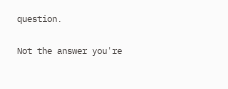question.

Not the answer you're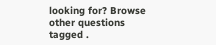looking for? Browse other questions tagged .